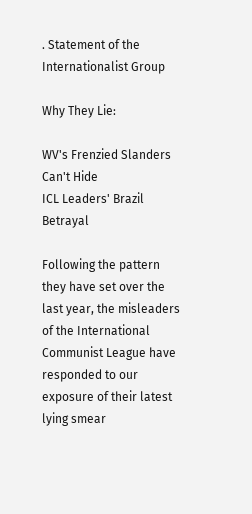. Statement of the Internationalist Group

Why They Lie:

WV's Frenzied Slanders Can't Hide
ICL Leaders' Brazil Betrayal

Following the pattern they have set over the last year, the misleaders of the International Communist League have responded to our exposure of their latest lying smear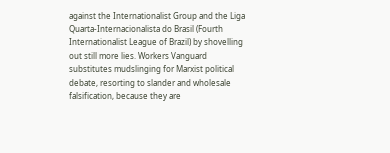against the Internationalist Group and the Liga Quarta-Internacionalista do Brasil (Fourth Internationalist League of Brazil) by shovelling out still more lies. Workers Vanguard substitutes mudslinging for Marxist political debate, resorting to slander and wholesale falsification, because they are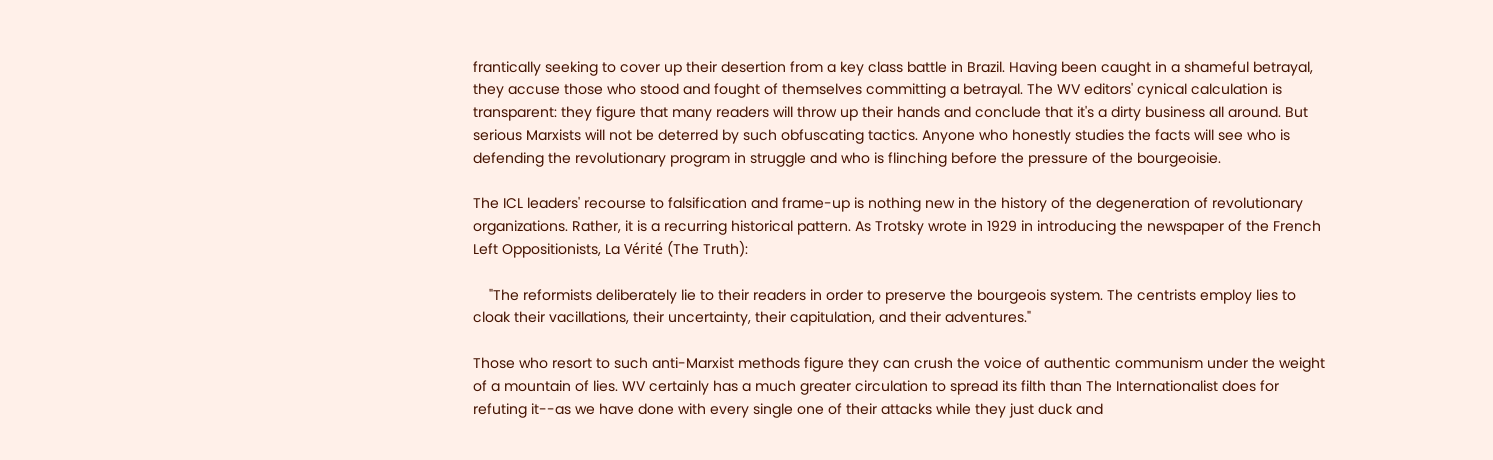frantically seeking to cover up their desertion from a key class battle in Brazil. Having been caught in a shameful betrayal, they accuse those who stood and fought of themselves committing a betrayal. The WV editors' cynical calculation is transparent: they figure that many readers will throw up their hands and conclude that it's a dirty business all around. But serious Marxists will not be deterred by such obfuscating tactics. Anyone who honestly studies the facts will see who is defending the revolutionary program in struggle and who is flinching before the pressure of the bourgeoisie.

The ICL leaders' recourse to falsification and frame-up is nothing new in the history of the degeneration of revolutionary organizations. Rather, it is a recurring historical pattern. As Trotsky wrote in 1929 in introducing the newspaper of the French Left Oppositionists, La Vérité (The Truth):

    "The reformists deliberately lie to their readers in order to preserve the bourgeois system. The centrists employ lies to cloak their vacillations, their uncertainty, their capitulation, and their adventures."

Those who resort to such anti-Marxist methods figure they can crush the voice of authentic communism under the weight of a mountain of lies. WV certainly has a much greater circulation to spread its filth than The Internationalist does for refuting it--as we have done with every single one of their attacks while they just duck and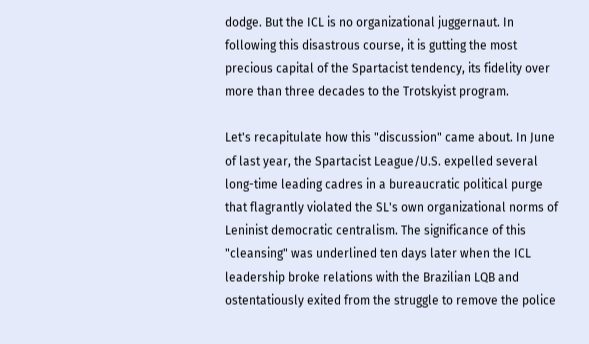dodge. But the ICL is no organizational juggernaut. In following this disastrous course, it is gutting the most precious capital of the Spartacist tendency, its fidelity over more than three decades to the Trotskyist program.

Let's recapitulate how this "discussion" came about. In June of last year, the Spartacist League/U.S. expelled several long-time leading cadres in a bureaucratic political purge that flagrantly violated the SL's own organizational norms of Leninist democratic centralism. The significance of this "cleansing" was underlined ten days later when the ICL leadership broke relations with the Brazilian LQB and ostentatiously exited from the struggle to remove the police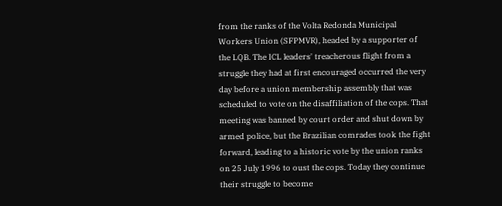from the ranks of the Volta Redonda Municipal Workers Union (SFPMVR), headed by a supporter of the LQB. The ICL leaders' treacherous flight from a struggle they had at first encouraged occurred the very day before a union membership assembly that was scheduled to vote on the disaffiliation of the cops. That meeting was banned by court order and shut down by armed police, but the Brazilian comrades took the fight forward, leading to a historic vote by the union ranks on 25 July 1996 to oust the cops. Today they continue their struggle to become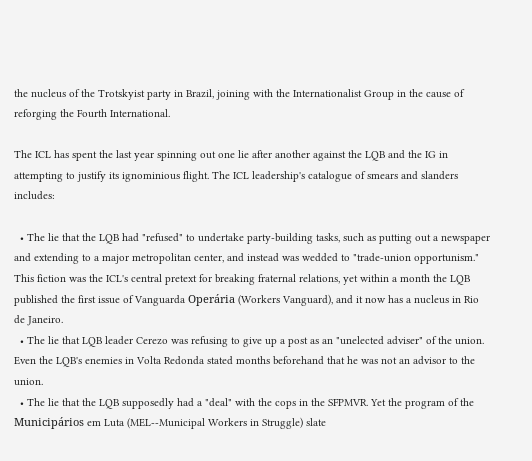the nucleus of the Trotskyist party in Brazil, joining with the Internationalist Group in the cause of reforging the Fourth International.

The ICL has spent the last year spinning out one lie after another against the LQB and the IG in attempting to justify its ignominious flight. The ICL leadership's catalogue of smears and slanders includes:

  • The lie that the LQB had "refused" to undertake party-building tasks, such as putting out a newspaper and extending to a major metropolitan center, and instead was wedded to "trade-union opportunism." This fiction was the ICL's central pretext for breaking fraternal relations, yet within a month the LQB published the first issue of Vanguarda Operária (Workers Vanguard), and it now has a nucleus in Rio de Janeiro.
  • The lie that LQB leader Cerezo was refusing to give up a post as an "unelected adviser" of the union. Even the LQB's enemies in Volta Redonda stated months beforehand that he was not an advisor to the union.
  • The lie that the LQB supposedly had a "deal" with the cops in the SFPMVR. Yet the program of the Municipários em Luta (MEL--Municipal Workers in Struggle) slate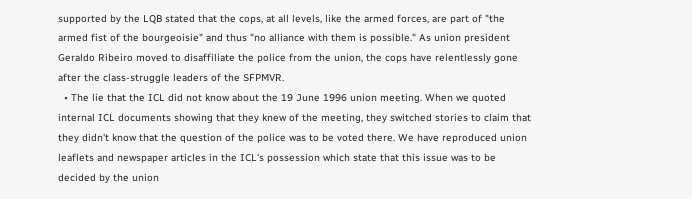supported by the LQB stated that the cops, at all levels, like the armed forces, are part of "the armed fist of the bourgeoisie" and thus "no alliance with them is possible." As union president Geraldo Ribeiro moved to disaffiliate the police from the union, the cops have relentlessly gone after the class-struggle leaders of the SFPMVR.
  • The lie that the ICL did not know about the 19 June 1996 union meeting. When we quoted internal ICL documents showing that they knew of the meeting, they switched stories to claim that they didn't know that the question of the police was to be voted there. We have reproduced union leaflets and newspaper articles in the ICL's possession which state that this issue was to be decided by the union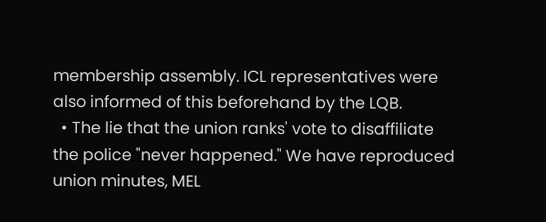membership assembly. ICL representatives were also informed of this beforehand by the LQB.
  • The lie that the union ranks' vote to disaffiliate the police "never happened." We have reproduced union minutes, MEL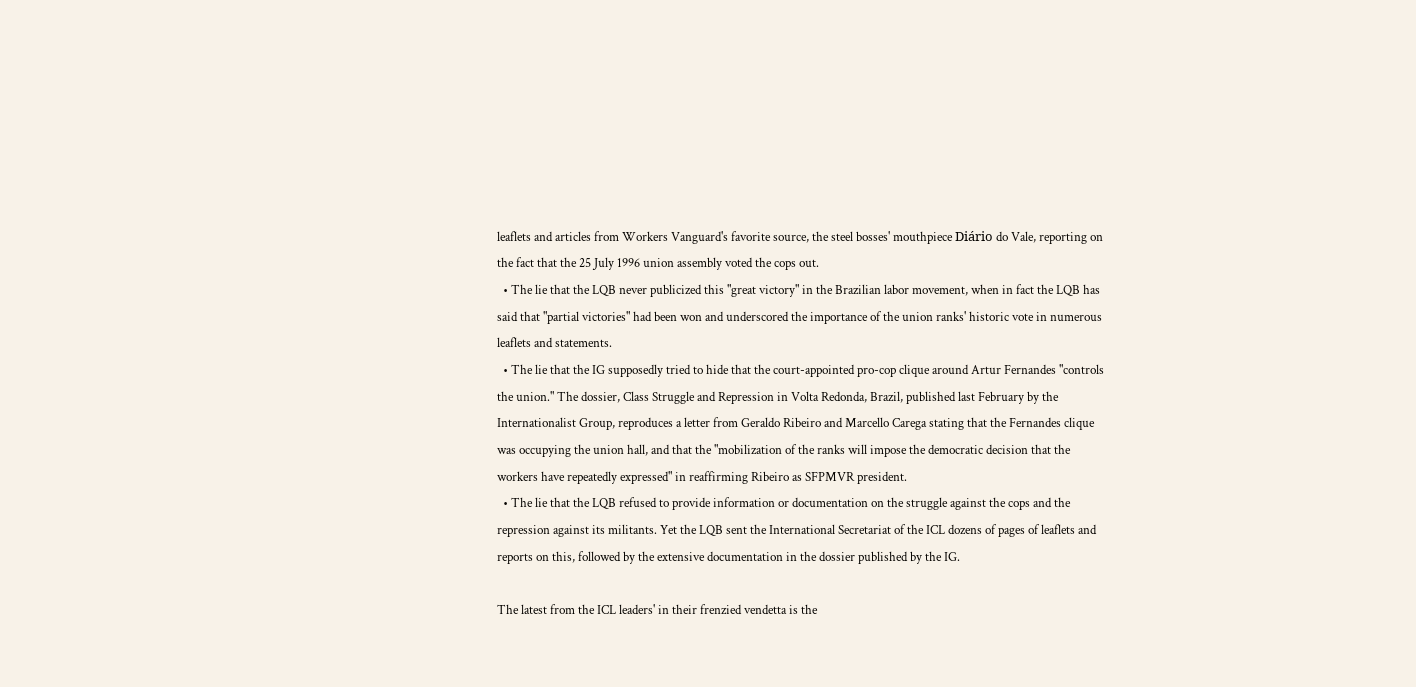leaflets and articles from Workers Vanguard's favorite source, the steel bosses' mouthpiece Diário do Vale, reporting on the fact that the 25 July 1996 union assembly voted the cops out.
  • The lie that the LQB never publicized this "great victory" in the Brazilian labor movement, when in fact the LQB has said that "partial victories" had been won and underscored the importance of the union ranks' historic vote in numerous leaflets and statements.
  • The lie that the IG supposedly tried to hide that the court-appointed pro-cop clique around Artur Fernandes "controls the union." The dossier, Class Struggle and Repression in Volta Redonda, Brazil, published last February by the Internationalist Group, reproduces a letter from Geraldo Ribeiro and Marcello Carega stating that the Fernandes clique was occupying the union hall, and that the "mobilization of the ranks will impose the democratic decision that the workers have repeatedly expressed" in reaffirming Ribeiro as SFPMVR president.
  • The lie that the LQB refused to provide information or documentation on the struggle against the cops and the repression against its militants. Yet the LQB sent the International Secretariat of the ICL dozens of pages of leaflets and reports on this, followed by the extensive documentation in the dossier published by the IG.

The latest from the ICL leaders' in their frenzied vendetta is the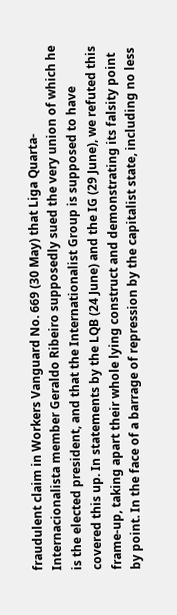fraudulent claim in Workers Vanguard No. 669 (30 May) that Liga Quarta-Internacionalista member Geraldo Ribeiro supposedly sued the very union of which he is the elected president, and that the Internationalist Group is supposed to have covered this up. In statements by the LQB (24 June) and the IG (29 June), we refuted this frame-up, taking apart their whole lying construct and demonstrating its falsity point by point. In the face of a barrage of repression by the capitalist state, including no less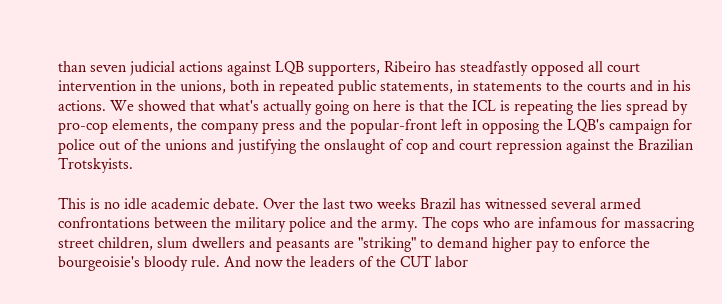than seven judicial actions against LQB supporters, Ribeiro has steadfastly opposed all court intervention in the unions, both in repeated public statements, in statements to the courts and in his actions. We showed that what's actually going on here is that the ICL is repeating the lies spread by pro-cop elements, the company press and the popular-front left in opposing the LQB's campaign for police out of the unions and justifying the onslaught of cop and court repression against the Brazilian Trotskyists.

This is no idle academic debate. Over the last two weeks Brazil has witnessed several armed confrontations between the military police and the army. The cops who are infamous for massacring street children, slum dwellers and peasants are "striking" to demand higher pay to enforce the bourgeoisie's bloody rule. And now the leaders of the CUT labor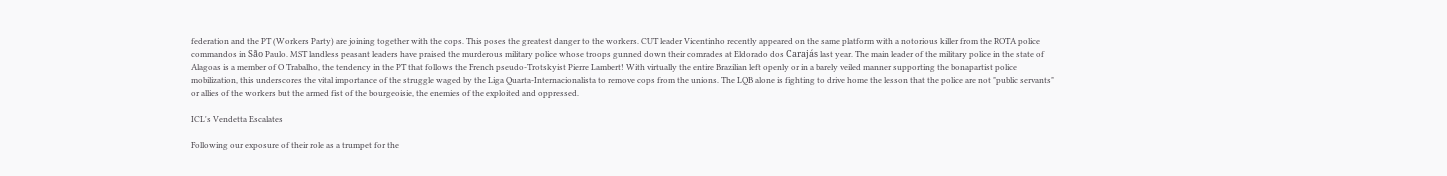federation and the PT (Workers Party) are joining together with the cops. This poses the greatest danger to the workers. CUT leader Vicentinho recently appeared on the same platform with a notorious killer from the ROTA police commandos in São Paulo. MST landless peasant leaders have praised the murderous military police whose troops gunned down their comrades at Eldorado dos Carajás last year. The main leader of the military police in the state of Alagoas is a member of O Trabalho, the tendency in the PT that follows the French pseudo-Trotskyist Pierre Lambert! With virtually the entire Brazilian left openly or in a barely veiled manner supporting the bonapartist police mobilization, this underscores the vital importance of the struggle waged by the Liga Quarta-Internacionalista to remove cops from the unions. The LQB alone is fighting to drive home the lesson that the police are not "public servants" or allies of the workers but the armed fist of the bourgeoisie, the enemies of the exploited and oppressed.

ICL's Vendetta Escalates

Following our exposure of their role as a trumpet for the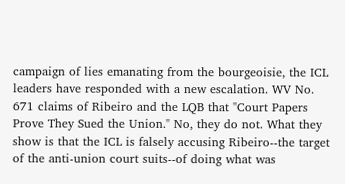campaign of lies emanating from the bourgeoisie, the ICL leaders have responded with a new escalation. WV No. 671 claims of Ribeiro and the LQB that "Court Papers Prove They Sued the Union." No, they do not. What they show is that the ICL is falsely accusing Ribeiro--the target of the anti-union court suits--of doing what was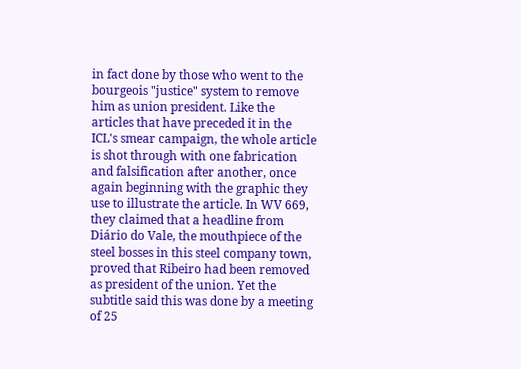in fact done by those who went to the bourgeois "justice" system to remove him as union president. Like the articles that have preceded it in the ICL's smear campaign, the whole article is shot through with one fabrication and falsification after another, once again beginning with the graphic they use to illustrate the article. In WV 669, they claimed that a headline from Diário do Vale, the mouthpiece of the steel bosses in this steel company town, proved that Ribeiro had been removed as president of the union. Yet the subtitle said this was done by a meeting of 25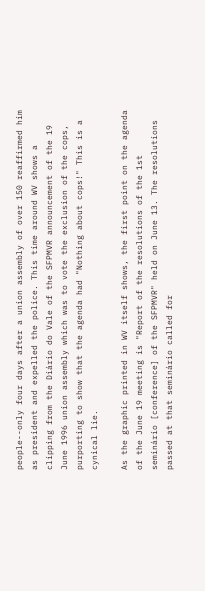people--only four days after a union assembly of over 150 reaffirmed him as president and expelled the police. This time around WV shows a clipping from the Diário do Vale of the SFPMVR announcement of the 19 June 1996 union assembly which was to vote the exclusion of the cops, purporting to show that the agenda had "Nothing about cops!" This is a cynical lie.

As the graphic printed in WV itself shows, the first point on the agenda of the June 19 meeting is "Report of the resolutions of the 1st seminário [conference] of the SFPMVR" held on June 13. The resolutions passed at that seminário called for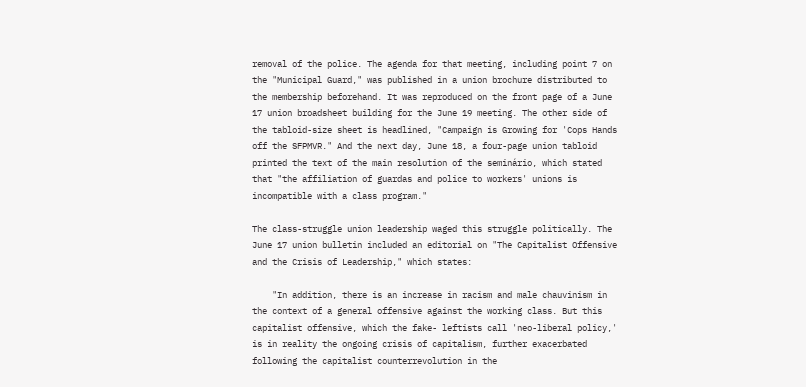removal of the police. The agenda for that meeting, including point 7 on the "Municipal Guard," was published in a union brochure distributed to the membership beforehand. It was reproduced on the front page of a June 17 union broadsheet building for the June 19 meeting. The other side of the tabloid-size sheet is headlined, "Campaign is Growing for 'Cops Hands off the SFPMVR." And the next day, June 18, a four-page union tabloid printed the text of the main resolution of the seminário, which stated that "the affiliation of guardas and police to workers' unions is incompatible with a class program."

The class-struggle union leadership waged this struggle politically. The June 17 union bulletin included an editorial on "The Capitalist Offensive and the Crisis of Leadership," which states:

    "In addition, there is an increase in racism and male chauvinism in the context of a general offensive against the working class. But this capitalist offensive, which the fake- leftists call 'neo-liberal policy,' is in reality the ongoing crisis of capitalism, further exacerbated following the capitalist counterrevolution in the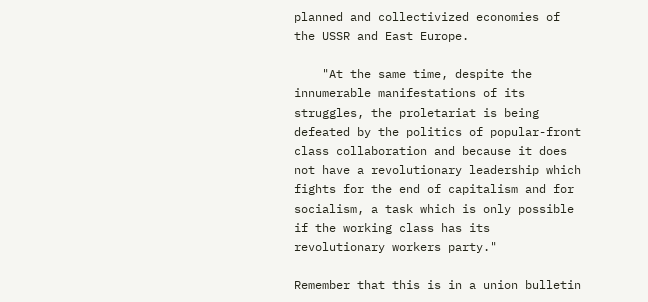planned and collectivized economies of the USSR and East Europe.

    "At the same time, despite the innumerable manifestations of its struggles, the proletariat is being defeated by the politics of popular-front class collaboration and because it does not have a revolutionary leadership which fights for the end of capitalism and for socialism, a task which is only possible if the working class has its revolutionary workers party."

Remember that this is in a union bulletin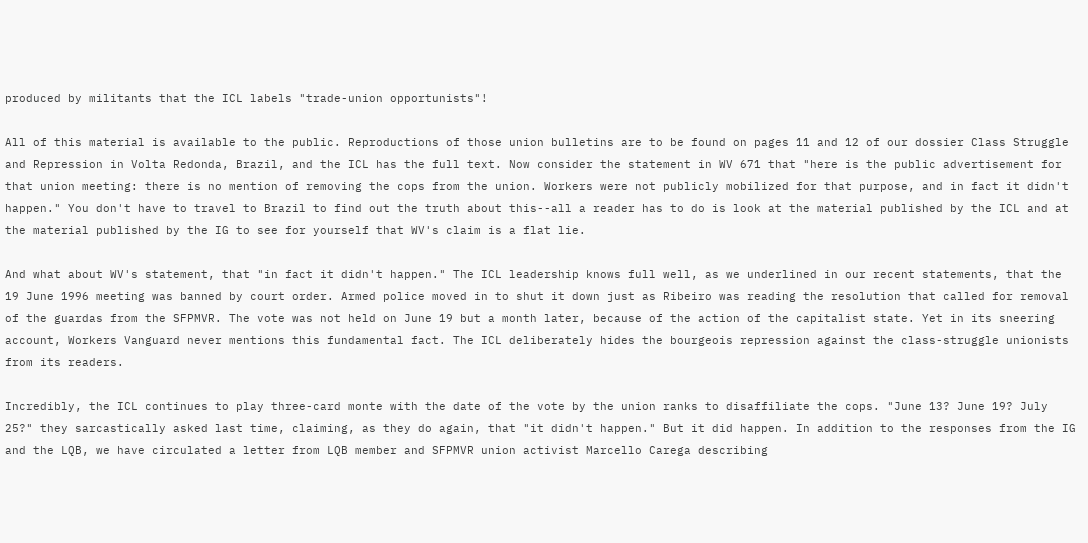produced by militants that the ICL labels "trade-union opportunists"!

All of this material is available to the public. Reproductions of those union bulletins are to be found on pages 11 and 12 of our dossier Class Struggle and Repression in Volta Redonda, Brazil, and the ICL has the full text. Now consider the statement in WV 671 that "here is the public advertisement for that union meeting: there is no mention of removing the cops from the union. Workers were not publicly mobilized for that purpose, and in fact it didn't happen." You don't have to travel to Brazil to find out the truth about this--all a reader has to do is look at the material published by the ICL and at the material published by the IG to see for yourself that WV's claim is a flat lie.

And what about WV's statement, that "in fact it didn't happen." The ICL leadership knows full well, as we underlined in our recent statements, that the 19 June 1996 meeting was banned by court order. Armed police moved in to shut it down just as Ribeiro was reading the resolution that called for removal of the guardas from the SFPMVR. The vote was not held on June 19 but a month later, because of the action of the capitalist state. Yet in its sneering account, Workers Vanguard never mentions this fundamental fact. The ICL deliberately hides the bourgeois repression against the class-struggle unionists from its readers.

Incredibly, the ICL continues to play three-card monte with the date of the vote by the union ranks to disaffiliate the cops. "June 13? June 19? July 25?" they sarcastically asked last time, claiming, as they do again, that "it didn't happen." But it did happen. In addition to the responses from the IG and the LQB, we have circulated a letter from LQB member and SFPMVR union activist Marcello Carega describing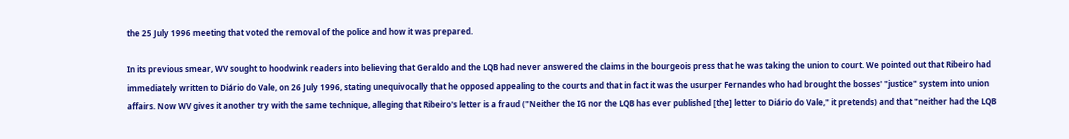the 25 July 1996 meeting that voted the removal of the police and how it was prepared.

In its previous smear, WV sought to hoodwink readers into believing that Geraldo and the LQB had never answered the claims in the bourgeois press that he was taking the union to court. We pointed out that Ribeiro had immediately written to Diário do Vale, on 26 July 1996, stating unequivocally that he opposed appealing to the courts and that in fact it was the usurper Fernandes who had brought the bosses' "justice" system into union affairs. Now WV gives it another try with the same technique, alleging that Ribeiro's letter is a fraud ("Neither the IG nor the LQB has ever published [the] letter to Diário do Vale," it pretends) and that "neither had the LQB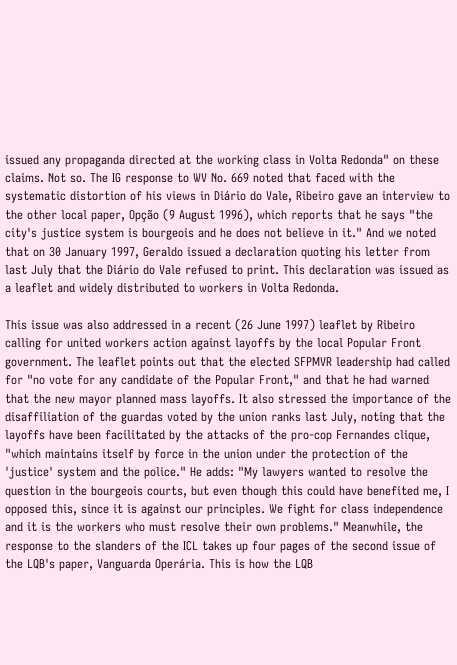issued any propaganda directed at the working class in Volta Redonda" on these claims. Not so. The IG response to WV No. 669 noted that faced with the systematic distortion of his views in Diário do Vale, Ribeiro gave an interview to the other local paper, Opção (9 August 1996), which reports that he says "the city's justice system is bourgeois and he does not believe in it." And we noted that on 30 January 1997, Geraldo issued a declaration quoting his letter from last July that the Diário do Vale refused to print. This declaration was issued as a leaflet and widely distributed to workers in Volta Redonda.

This issue was also addressed in a recent (26 June 1997) leaflet by Ribeiro calling for united workers action against layoffs by the local Popular Front government. The leaflet points out that the elected SFPMVR leadership had called for "no vote for any candidate of the Popular Front," and that he had warned that the new mayor planned mass layoffs. It also stressed the importance of the disaffiliation of the guardas voted by the union ranks last July, noting that the layoffs have been facilitated by the attacks of the pro-cop Fernandes clique, "which maintains itself by force in the union under the protection of the 'justice' system and the police." He adds: "My lawyers wanted to resolve the question in the bourgeois courts, but even though this could have benefited me, I opposed this, since it is against our principles. We fight for class independence and it is the workers who must resolve their own problems." Meanwhile, the response to the slanders of the ICL takes up four pages of the second issue of the LQB's paper, Vanguarda Operária. This is how the LQB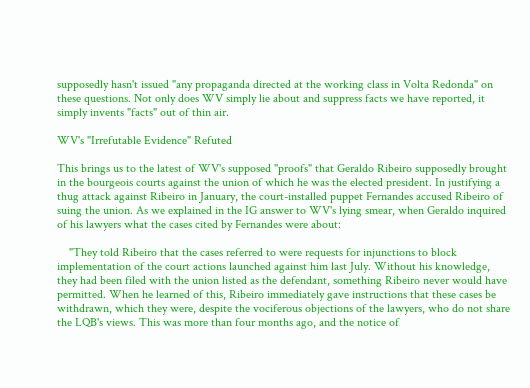supposedly hasn't issued "any propaganda directed at the working class in Volta Redonda" on these questions. Not only does WV simply lie about and suppress facts we have reported, it simply invents "facts" out of thin air.

WV's "Irrefutable Evidence" Refuted

This brings us to the latest of WV's supposed "proofs" that Geraldo Ribeiro supposedly brought in the bourgeois courts against the union of which he was the elected president. In justifying a thug attack against Ribeiro in January, the court-installed puppet Fernandes accused Ribeiro of suing the union. As we explained in the IG answer to WV's lying smear, when Geraldo inquired of his lawyers what the cases cited by Fernandes were about:

    "They told Ribeiro that the cases referred to were requests for injunctions to block implementation of the court actions launched against him last July. Without his knowledge, they had been filed with the union listed as the defendant, something Ribeiro never would have permitted. When he learned of this, Ribeiro immediately gave instructions that these cases be withdrawn, which they were, despite the vociferous objections of the lawyers, who do not share the LQB's views. This was more than four months ago, and the notice of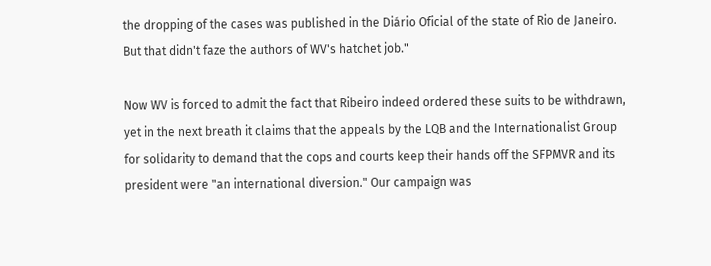the dropping of the cases was published in the Diário Oficial of the state of Rio de Janeiro. But that didn't faze the authors of WV's hatchet job."

Now WV is forced to admit the fact that Ribeiro indeed ordered these suits to be withdrawn, yet in the next breath it claims that the appeals by the LQB and the Internationalist Group for solidarity to demand that the cops and courts keep their hands off the SFPMVR and its president were "an international diversion." Our campaign was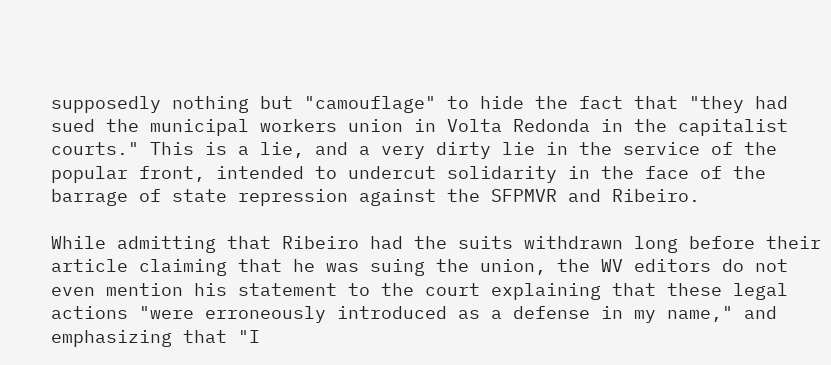supposedly nothing but "camouflage" to hide the fact that "they had sued the municipal workers union in Volta Redonda in the capitalist courts." This is a lie, and a very dirty lie in the service of the popular front, intended to undercut solidarity in the face of the barrage of state repression against the SFPMVR and Ribeiro.

While admitting that Ribeiro had the suits withdrawn long before their article claiming that he was suing the union, the WV editors do not even mention his statement to the court explaining that these legal actions "were erroneously introduced as a defense in my name," and emphasizing that "I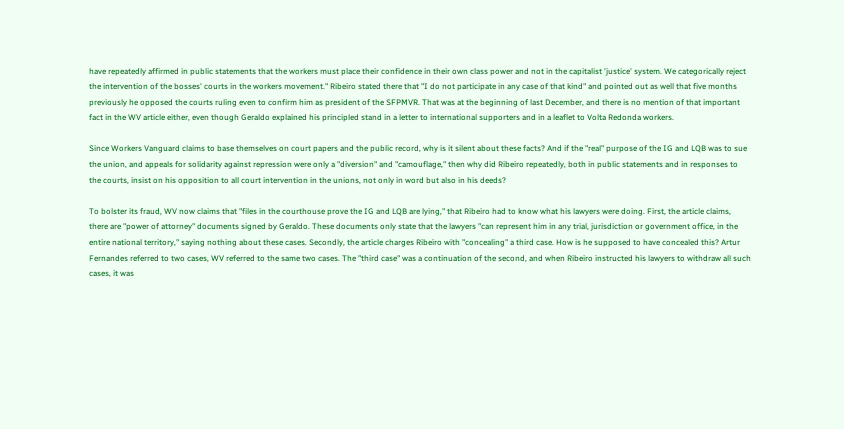have repeatedly affirmed in public statements that the workers must place their confidence in their own class power and not in the capitalist 'justice' system. We categorically reject the intervention of the bosses' courts in the workers movement." Ribeiro stated there that "I do not participate in any case of that kind" and pointed out as well that five months previously he opposed the courts ruling even to confirm him as president of the SFPMVR. That was at the beginning of last December, and there is no mention of that important fact in the WV article either, even though Geraldo explained his principled stand in a letter to international supporters and in a leaflet to Volta Redonda workers.

Since Workers Vanguard claims to base themselves on court papers and the public record, why is it silent about these facts? And if the "real" purpose of the IG and LQB was to sue the union, and appeals for solidarity against repression were only a "diversion" and "camouflage," then why did Ribeiro repeatedly, both in public statements and in responses to the courts, insist on his opposition to all court intervention in the unions, not only in word but also in his deeds?

To bolster its fraud, WV now claims that "files in the courthouse prove the IG and LQB are lying," that Ribeiro had to know what his lawyers were doing. First, the article claims, there are "power of attorney" documents signed by Geraldo. These documents only state that the lawyers "can represent him in any trial, jurisdiction or government office, in the entire national territory," saying nothing about these cases. Secondly, the article charges Ribeiro with "concealing" a third case. How is he supposed to have concealed this? Artur Fernandes referred to two cases, WV referred to the same two cases. The "third case" was a continuation of the second, and when Ribeiro instructed his lawyers to withdraw all such cases, it was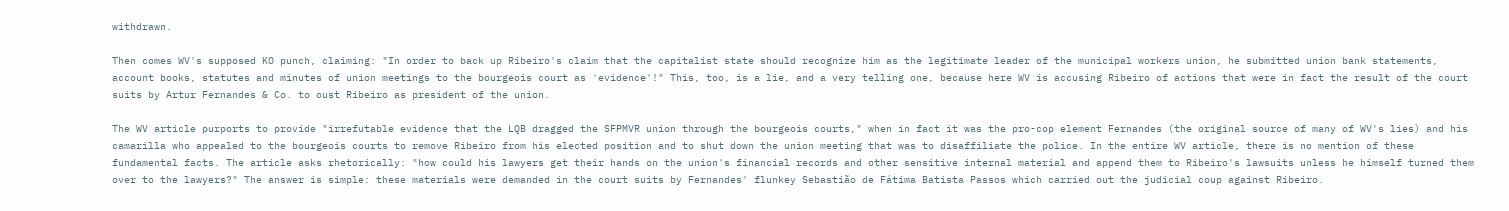withdrawn.

Then comes WV's supposed KO punch, claiming: "In order to back up Ribeiro's claim that the capitalist state should recognize him as the legitimate leader of the municipal workers union, he submitted union bank statements, account books, statutes and minutes of union meetings to the bourgeois court as 'evidence'!" This, too, is a lie, and a very telling one, because here WV is accusing Ribeiro of actions that were in fact the result of the court suits by Artur Fernandes & Co. to oust Ribeiro as president of the union.

The WV article purports to provide "irrefutable evidence that the LQB dragged the SFPMVR union through the bourgeois courts," when in fact it was the pro-cop element Fernandes (the original source of many of WV's lies) and his camarilla who appealed to the bourgeois courts to remove Ribeiro from his elected position and to shut down the union meeting that was to disaffiliate the police. In the entire WV article, there is no mention of these fundamental facts. The article asks rhetorically: "how could his lawyers get their hands on the union's financial records and other sensitive internal material and append them to Ribeiro's lawsuits unless he himself turned them over to the lawyers?" The answer is simple: these materials were demanded in the court suits by Fernandes' flunkey Sebastião de Fátima Batista Passos which carried out the judicial coup against Ribeiro.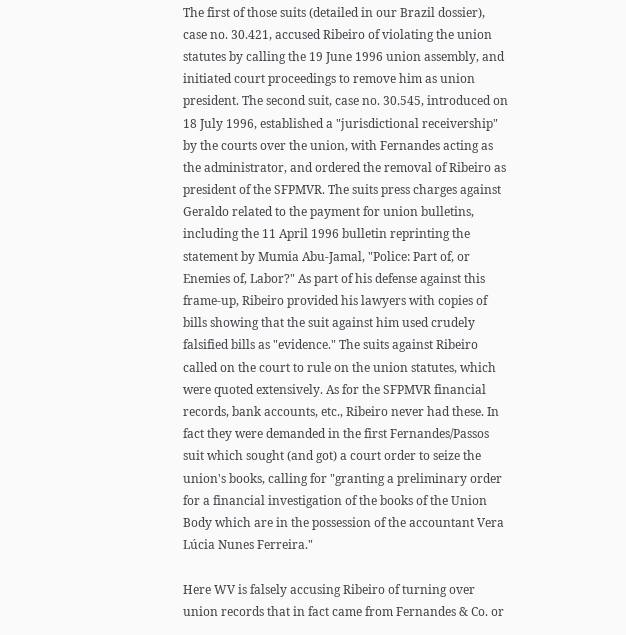The first of those suits (detailed in our Brazil dossier), case no. 30.421, accused Ribeiro of violating the union statutes by calling the 19 June 1996 union assembly, and initiated court proceedings to remove him as union president. The second suit, case no. 30.545, introduced on 18 July 1996, established a "jurisdictional receivership" by the courts over the union, with Fernandes acting as the administrator, and ordered the removal of Ribeiro as president of the SFPMVR. The suits press charges against Geraldo related to the payment for union bulletins, including the 11 April 1996 bulletin reprinting the statement by Mumia Abu-Jamal, "Police: Part of, or Enemies of, Labor?" As part of his defense against this frame-up, Ribeiro provided his lawyers with copies of bills showing that the suit against him used crudely falsified bills as "evidence." The suits against Ribeiro called on the court to rule on the union statutes, which were quoted extensively. As for the SFPMVR financial records, bank accounts, etc., Ribeiro never had these. In fact they were demanded in the first Fernandes/Passos suit which sought (and got) a court order to seize the union's books, calling for "granting a preliminary order for a financial investigation of the books of the Union Body which are in the possession of the accountant Vera Lúcia Nunes Ferreira."

Here WV is falsely accusing Ribeiro of turning over union records that in fact came from Fernandes & Co. or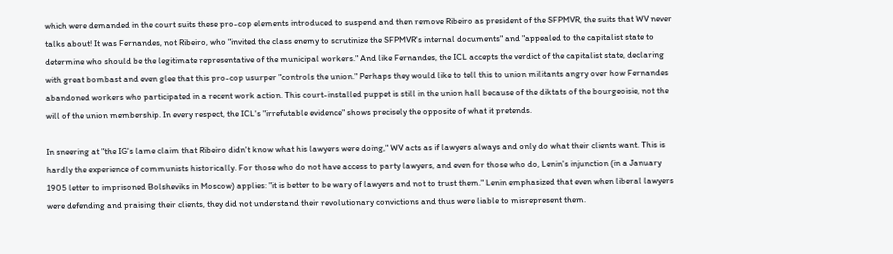which were demanded in the court suits these pro-cop elements introduced to suspend and then remove Ribeiro as president of the SFPMVR, the suits that WV never talks about! It was Fernandes, not Ribeiro, who "invited the class enemy to scrutinize the SFPMVR's internal documents" and "appealed to the capitalist state to determine who should be the legitimate representative of the municipal workers." And like Fernandes, the ICL accepts the verdict of the capitalist state, declaring with great bombast and even glee that this pro-cop usurper "controls the union." Perhaps they would like to tell this to union militants angry over how Fernandes abandoned workers who participated in a recent work action. This court-installed puppet is still in the union hall because of the diktats of the bourgeoisie, not the will of the union membership. In every respect, the ICL's "irrefutable evidence" shows precisely the opposite of what it pretends.

In sneering at "the IG's lame claim that Ribeiro didn't know what his lawyers were doing," WV acts as if lawyers always and only do what their clients want. This is hardly the experience of communists historically. For those who do not have access to party lawyers, and even for those who do, Lenin's injunction (in a January 1905 letter to imprisoned Bolsheviks in Moscow) applies: "it is better to be wary of lawyers and not to trust them." Lenin emphasized that even when liberal lawyers were defending and praising their clients, they did not understand their revolutionary convictions and thus were liable to misrepresent them.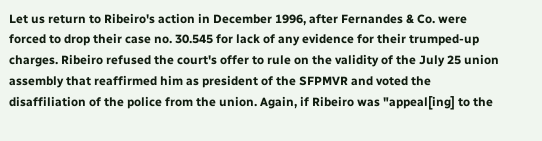Let us return to Ribeiro's action in December 1996, after Fernandes & Co. were forced to drop their case no. 30.545 for lack of any evidence for their trumped-up charges. Ribeiro refused the court's offer to rule on the validity of the July 25 union assembly that reaffirmed him as president of the SFPMVR and voted the disaffiliation of the police from the union. Again, if Ribeiro was "appeal[ing] to the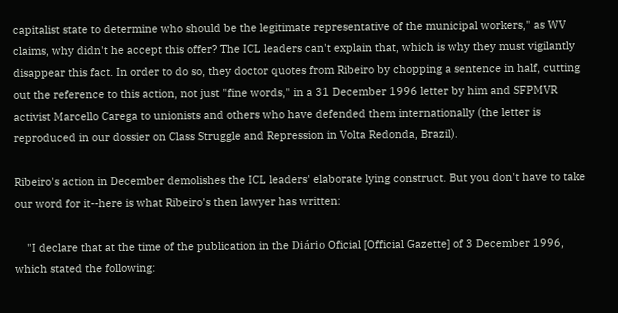capitalist state to determine who should be the legitimate representative of the municipal workers," as WV claims, why didn't he accept this offer? The ICL leaders can't explain that, which is why they must vigilantly disappear this fact. In order to do so, they doctor quotes from Ribeiro by chopping a sentence in half, cutting out the reference to this action, not just "fine words," in a 31 December 1996 letter by him and SFPMVR activist Marcello Carega to unionists and others who have defended them internationally (the letter is reproduced in our dossier on Class Struggle and Repression in Volta Redonda, Brazil).

Ribeiro's action in December demolishes the ICL leaders' elaborate lying construct. But you don't have to take our word for it--here is what Ribeiro's then lawyer has written:

    "I declare that at the time of the publication in the Diário Oficial [Official Gazette] of 3 December 1996, which stated the following: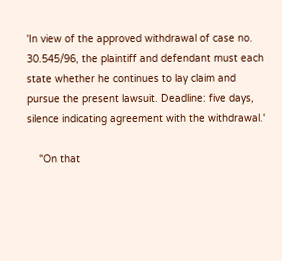'In view of the approved withdrawal of case no. 30.545/96, the plaintiff and defendant must each state whether he continues to lay claim and pursue the present lawsuit. Deadline: five days, silence indicating agreement with the withdrawal.'

    "On that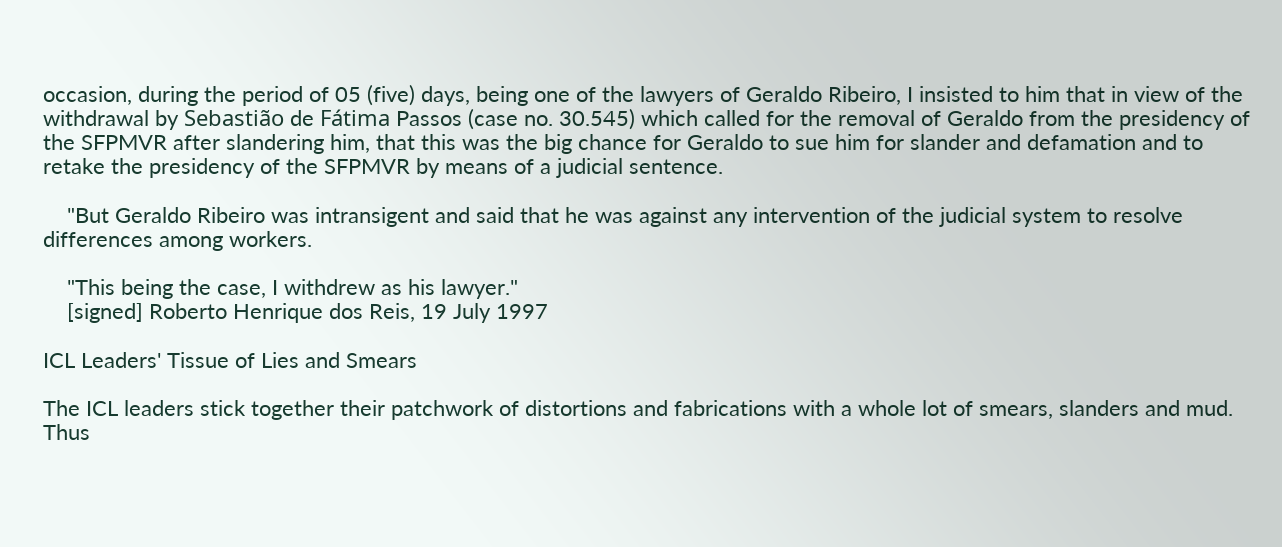occasion, during the period of 05 (five) days, being one of the lawyers of Geraldo Ribeiro, I insisted to him that in view of the withdrawal by Sebastião de Fátima Passos (case no. 30.545) which called for the removal of Geraldo from the presidency of the SFPMVR after slandering him, that this was the big chance for Geraldo to sue him for slander and defamation and to retake the presidency of the SFPMVR by means of a judicial sentence.

    "But Geraldo Ribeiro was intransigent and said that he was against any intervention of the judicial system to resolve differences among workers.

    "This being the case, I withdrew as his lawyer."
    [signed] Roberto Henrique dos Reis, 19 July 1997

ICL Leaders' Tissue of Lies and Smears

The ICL leaders stick together their patchwork of distortions and fabrications with a whole lot of smears, slanders and mud. Thus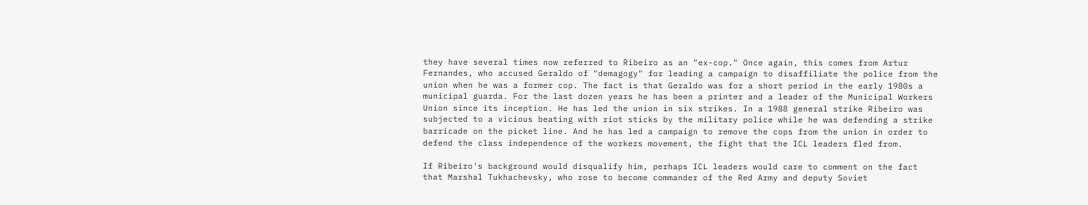they have several times now referred to Ribeiro as an "ex-cop." Once again, this comes from Artur Fernandes, who accused Geraldo of "demagogy" for leading a campaign to disaffiliate the police from the union when he was a former cop. The fact is that Geraldo was for a short period in the early 1980s a municipal guarda. For the last dozen years he has been a printer and a leader of the Municipal Workers Union since its inception. He has led the union in six strikes. In a 1988 general strike Ribeiro was subjected to a vicious beating with riot sticks by the military police while he was defending a strike barricade on the picket line. And he has led a campaign to remove the cops from the union in order to defend the class independence of the workers movement, the fight that the ICL leaders fled from.

If Ribeiro's background would disqualify him, perhaps ICL leaders would care to comment on the fact that Marshal Tukhachevsky, who rose to become commander of the Red Army and deputy Soviet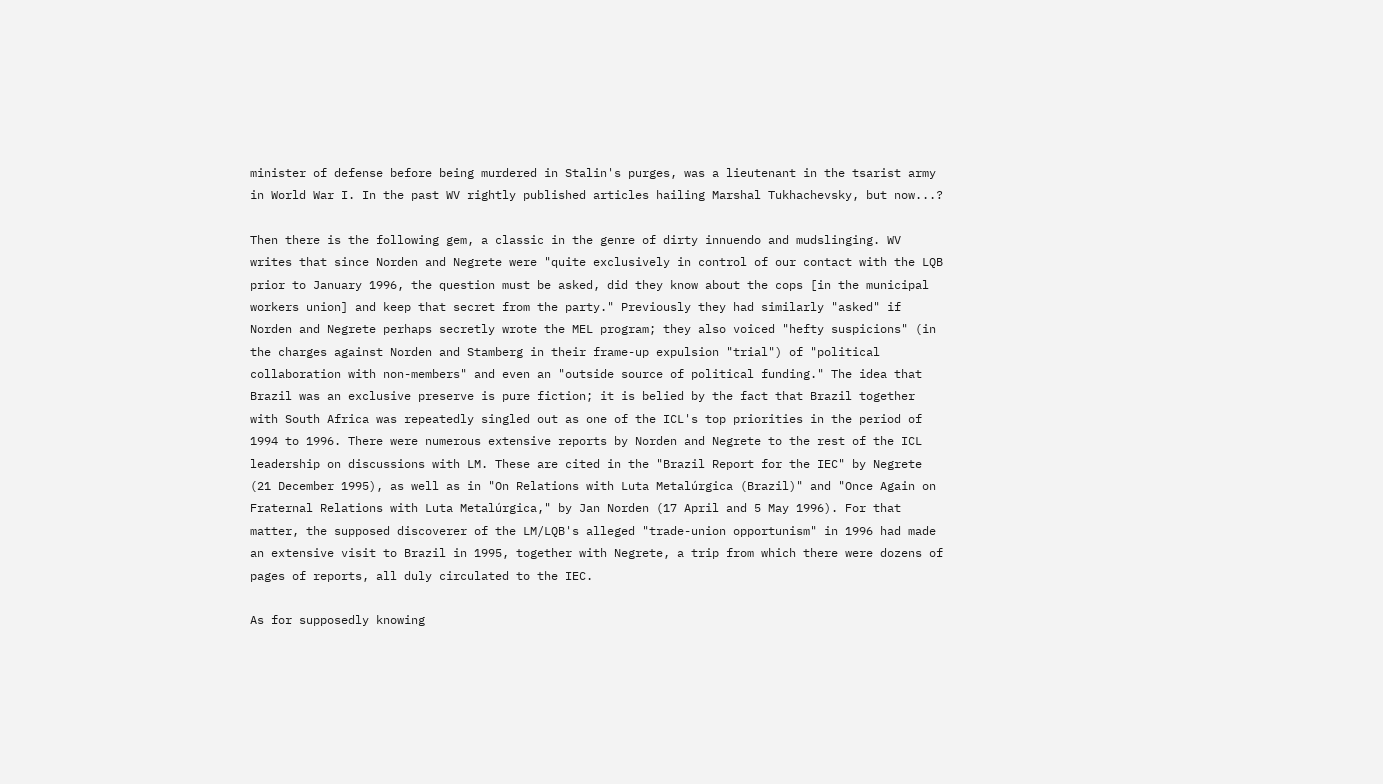minister of defense before being murdered in Stalin's purges, was a lieutenant in the tsarist army in World War I. In the past WV rightly published articles hailing Marshal Tukhachevsky, but now...?

Then there is the following gem, a classic in the genre of dirty innuendo and mudslinging. WV writes that since Norden and Negrete were "quite exclusively in control of our contact with the LQB prior to January 1996, the question must be asked, did they know about the cops [in the municipal workers union] and keep that secret from the party." Previously they had similarly "asked" if Norden and Negrete perhaps secretly wrote the MEL program; they also voiced "hefty suspicions" (in the charges against Norden and Stamberg in their frame-up expulsion "trial") of "political collaboration with non-members" and even an "outside source of political funding." The idea that Brazil was an exclusive preserve is pure fiction; it is belied by the fact that Brazil together with South Africa was repeatedly singled out as one of the ICL's top priorities in the period of 1994 to 1996. There were numerous extensive reports by Norden and Negrete to the rest of the ICL leadership on discussions with LM. These are cited in the "Brazil Report for the IEC" by Negrete (21 December 1995), as well as in "On Relations with Luta Metalúrgica (Brazil)" and "Once Again on Fraternal Relations with Luta Metalúrgica," by Jan Norden (17 April and 5 May 1996). For that matter, the supposed discoverer of the LM/LQB's alleged "trade-union opportunism" in 1996 had made an extensive visit to Brazil in 1995, together with Negrete, a trip from which there were dozens of pages of reports, all duly circulated to the IEC.

As for supposedly knowing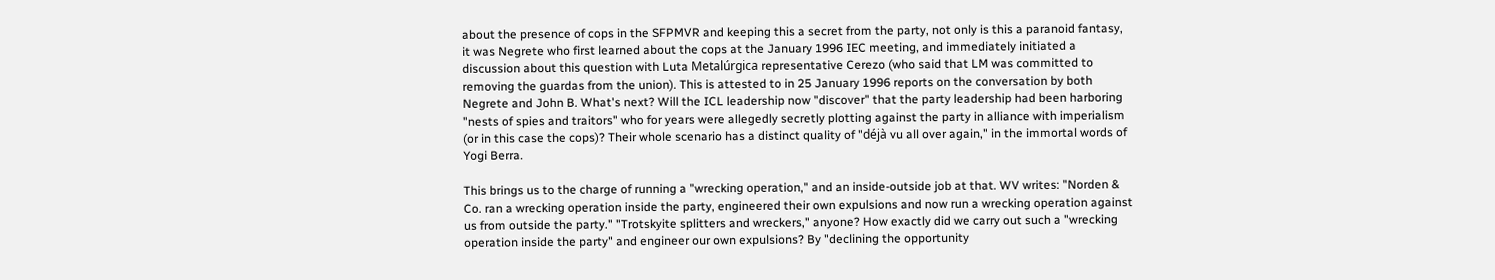about the presence of cops in the SFPMVR and keeping this a secret from the party, not only is this a paranoid fantasy, it was Negrete who first learned about the cops at the January 1996 IEC meeting, and immediately initiated a discussion about this question with Luta Metalúrgica representative Cerezo (who said that LM was committed to removing the guardas from the union). This is attested to in 25 January 1996 reports on the conversation by both Negrete and John B. What's next? Will the ICL leadership now "discover" that the party leadership had been harboring "nests of spies and traitors" who for years were allegedly secretly plotting against the party in alliance with imperialism (or in this case the cops)? Their whole scenario has a distinct quality of "déjà vu all over again," in the immortal words of Yogi Berra.

This brings us to the charge of running a "wrecking operation," and an inside-outside job at that. WV writes: "Norden & Co. ran a wrecking operation inside the party, engineered their own expulsions and now run a wrecking operation against us from outside the party." "Trotskyite splitters and wreckers," anyone? How exactly did we carry out such a "wrecking operation inside the party" and engineer our own expulsions? By "declining the opportunity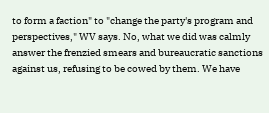to form a faction" to "change the party's program and perspectives," WV says. No, what we did was calmly answer the frenzied smears and bureaucratic sanctions against us, refusing to be cowed by them. We have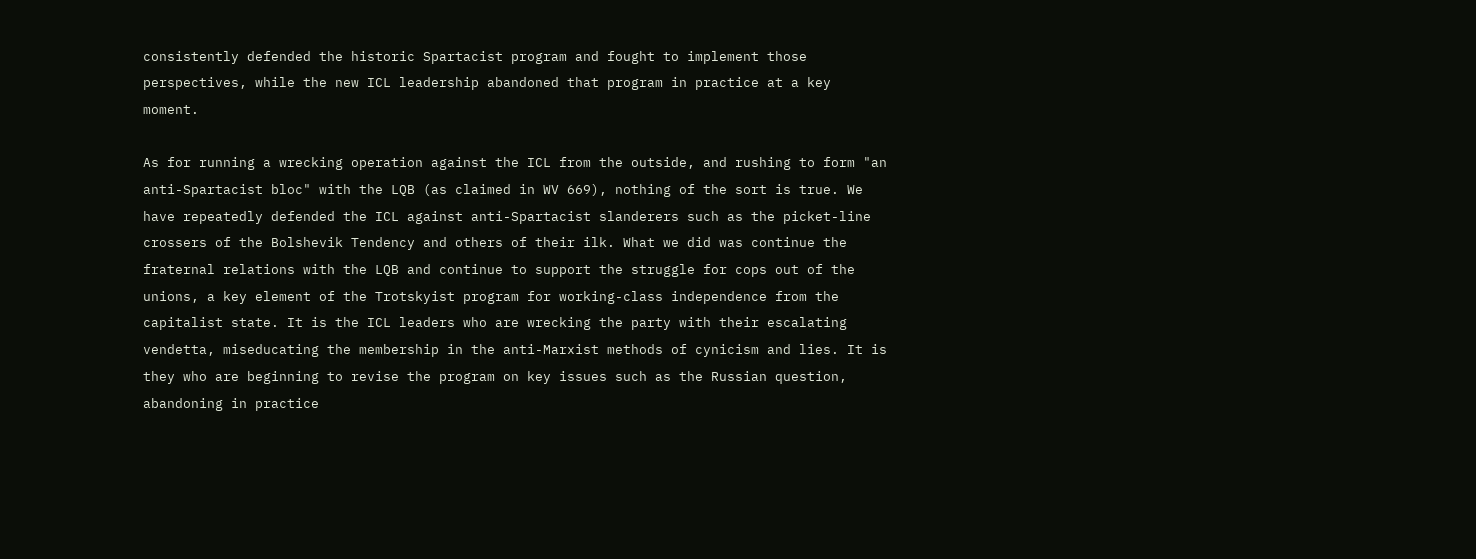consistently defended the historic Spartacist program and fought to implement those perspectives, while the new ICL leadership abandoned that program in practice at a key moment.

As for running a wrecking operation against the ICL from the outside, and rushing to form "an anti-Spartacist bloc" with the LQB (as claimed in WV 669), nothing of the sort is true. We have repeatedly defended the ICL against anti-Spartacist slanderers such as the picket-line crossers of the Bolshevik Tendency and others of their ilk. What we did was continue the fraternal relations with the LQB and continue to support the struggle for cops out of the unions, a key element of the Trotskyist program for working-class independence from the capitalist state. It is the ICL leaders who are wrecking the party with their escalating vendetta, miseducating the membership in the anti-Marxist methods of cynicism and lies. It is they who are beginning to revise the program on key issues such as the Russian question, abandoning in practice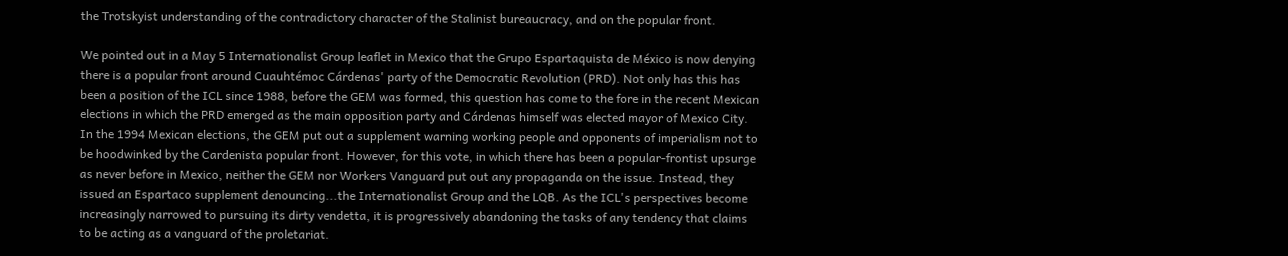the Trotskyist understanding of the contradictory character of the Stalinist bureaucracy, and on the popular front.

We pointed out in a May 5 Internationalist Group leaflet in Mexico that the Grupo Espartaquista de México is now denying there is a popular front around Cuauhtémoc Cárdenas' party of the Democratic Revolution (PRD). Not only has this has been a position of the ICL since 1988, before the GEM was formed, this question has come to the fore in the recent Mexican elections in which the PRD emerged as the main opposition party and Cárdenas himself was elected mayor of Mexico City. In the 1994 Mexican elections, the GEM put out a supplement warning working people and opponents of imperialism not to be hoodwinked by the Cardenista popular front. However, for this vote, in which there has been a popular-frontist upsurge as never before in Mexico, neither the GEM nor Workers Vanguard put out any propaganda on the issue. Instead, they issued an Espartaco supplement denouncing...the Internationalist Group and the LQB. As the ICL's perspectives become increasingly narrowed to pursuing its dirty vendetta, it is progressively abandoning the tasks of any tendency that claims to be acting as a vanguard of the proletariat.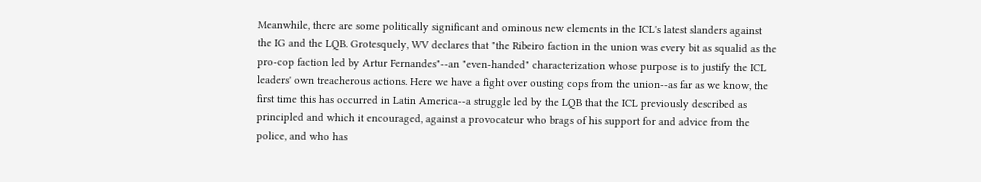Meanwhile, there are some politically significant and ominous new elements in the ICL's latest slanders against the IG and the LQB. Grotesquely, WV declares that "the Ribeiro faction in the union was every bit as squalid as the pro-cop faction led by Artur Fernandes"--an "even-handed" characterization whose purpose is to justify the ICL leaders' own treacherous actions. Here we have a fight over ousting cops from the union--as far as we know, the first time this has occurred in Latin America--a struggle led by the LQB that the ICL previously described as principled and which it encouraged, against a provocateur who brags of his support for and advice from the police, and who has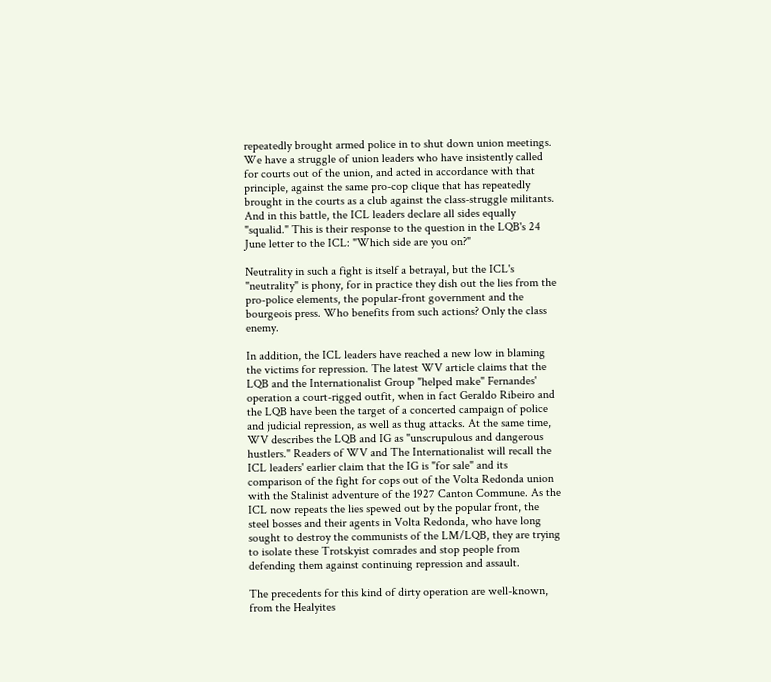repeatedly brought armed police in to shut down union meetings. We have a struggle of union leaders who have insistently called for courts out of the union, and acted in accordance with that principle, against the same pro-cop clique that has repeatedly brought in the courts as a club against the class-struggle militants. And in this battle, the ICL leaders declare all sides equally "squalid." This is their response to the question in the LQB's 24 June letter to the ICL: "Which side are you on?"

Neutrality in such a fight is itself a betrayal, but the ICL's "neutrality" is phony, for in practice they dish out the lies from the pro-police elements, the popular-front government and the bourgeois press. Who benefits from such actions? Only the class enemy.

In addition, the ICL leaders have reached a new low in blaming the victims for repression. The latest WV article claims that the LQB and the Internationalist Group "helped make" Fernandes' operation a court-rigged outfit, when in fact Geraldo Ribeiro and the LQB have been the target of a concerted campaign of police and judicial repression, as well as thug attacks. At the same time, WV describes the LQB and IG as "unscrupulous and dangerous hustlers." Readers of WV and The Internationalist will recall the ICL leaders' earlier claim that the IG is "for sale" and its comparison of the fight for cops out of the Volta Redonda union with the Stalinist adventure of the 1927 Canton Commune. As the ICL now repeats the lies spewed out by the popular front, the steel bosses and their agents in Volta Redonda, who have long sought to destroy the communists of the LM/LQB, they are trying to isolate these Trotskyist comrades and stop people from defending them against continuing repression and assault.

The precedents for this kind of dirty operation are well-known, from the Healyites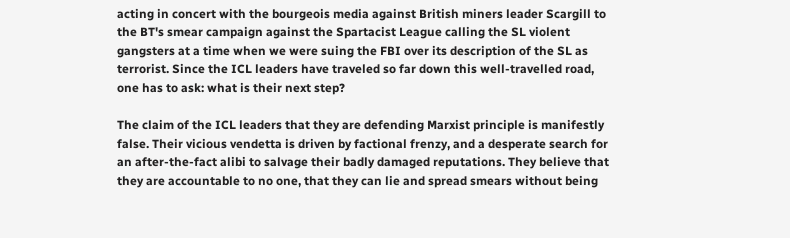acting in concert with the bourgeois media against British miners leader Scargill to the BT's smear campaign against the Spartacist League calling the SL violent gangsters at a time when we were suing the FBI over its description of the SL as terrorist. Since the ICL leaders have traveled so far down this well-travelled road, one has to ask: what is their next step?

The claim of the ICL leaders that they are defending Marxist principle is manifestly false. Their vicious vendetta is driven by factional frenzy, and a desperate search for an after-the-fact alibi to salvage their badly damaged reputations. They believe that they are accountable to no one, that they can lie and spread smears without being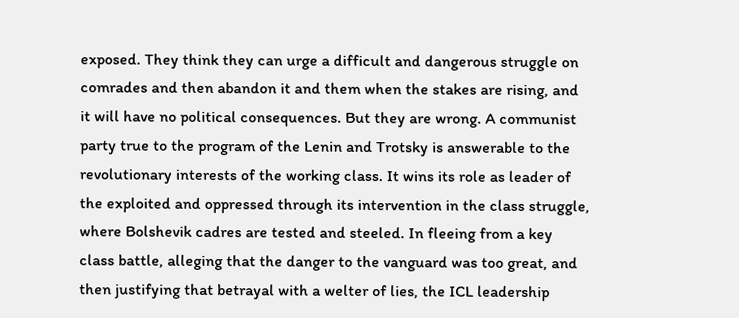exposed. They think they can urge a difficult and dangerous struggle on comrades and then abandon it and them when the stakes are rising, and it will have no political consequences. But they are wrong. A communist party true to the program of the Lenin and Trotsky is answerable to the revolutionary interests of the working class. It wins its role as leader of the exploited and oppressed through its intervention in the class struggle, where Bolshevik cadres are tested and steeled. In fleeing from a key class battle, alleging that the danger to the vanguard was too great, and then justifying that betrayal with a welter of lies, the ICL leadership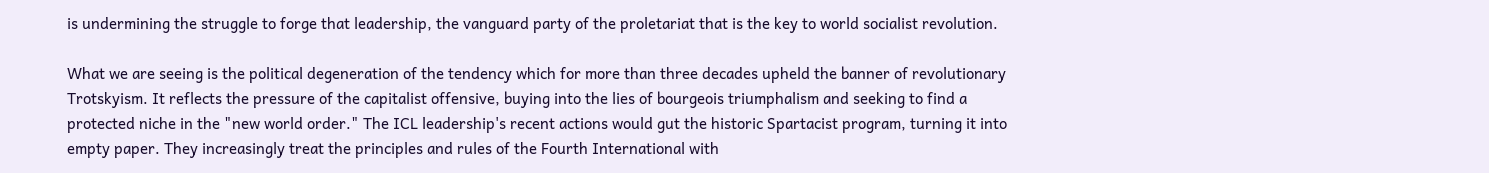is undermining the struggle to forge that leadership, the vanguard party of the proletariat that is the key to world socialist revolution.

What we are seeing is the political degeneration of the tendency which for more than three decades upheld the banner of revolutionary Trotskyism. It reflects the pressure of the capitalist offensive, buying into the lies of bourgeois triumphalism and seeking to find a protected niche in the "new world order." The ICL leadership's recent actions would gut the historic Spartacist program, turning it into empty paper. They increasingly treat the principles and rules of the Fourth International with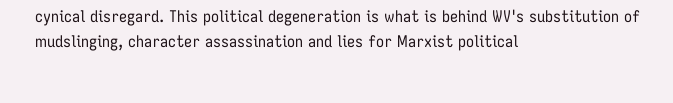cynical disregard. This political degeneration is what is behind WV's substitution of mudslinging, character assassination and lies for Marxist political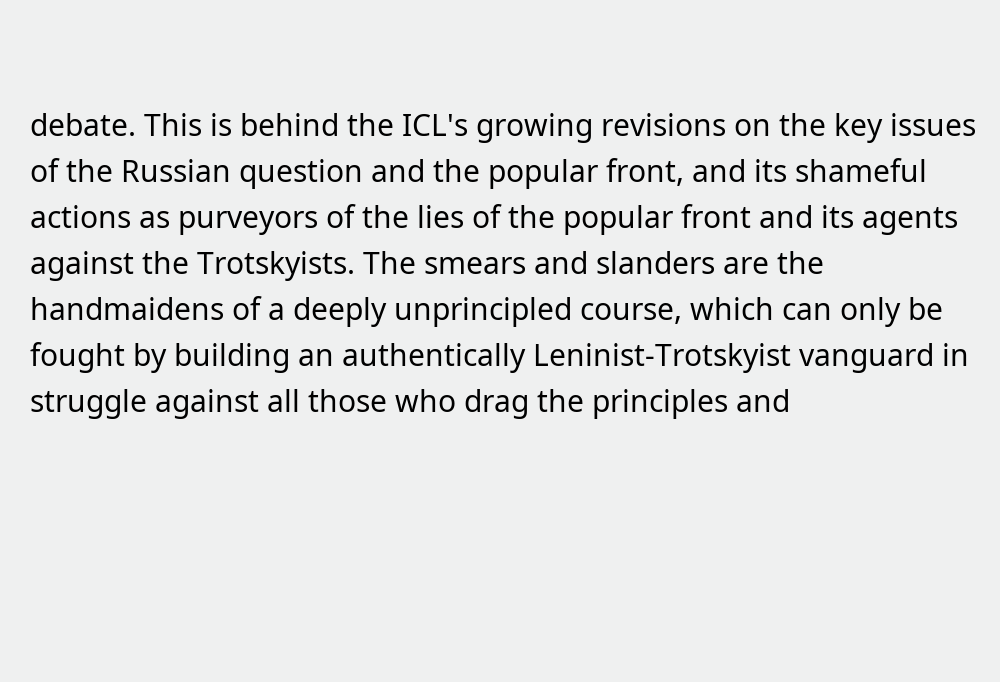debate. This is behind the ICL's growing revisions on the key issues of the Russian question and the popular front, and its shameful actions as purveyors of the lies of the popular front and its agents against the Trotskyists. The smears and slanders are the handmaidens of a deeply unprincipled course, which can only be fought by building an authentically Leninist-Trotskyist vanguard in struggle against all those who drag the principles and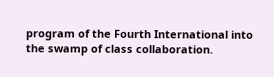program of the Fourth International into the swamp of class collaboration.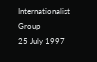Internationalist Group
25 July 1997